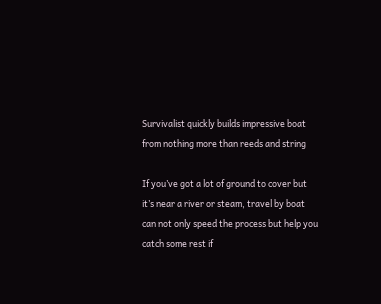Survivalist quickly builds impressive boat from nothing more than reeds and string

If you’ve got a lot of ground to cover but it’s near a river or steam, travel by boat can not only speed the process but help you catch some rest if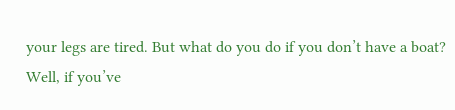your legs are tired. But what do you do if you don’t have a boat? Well, if you’ve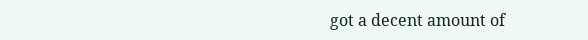got a decent amount of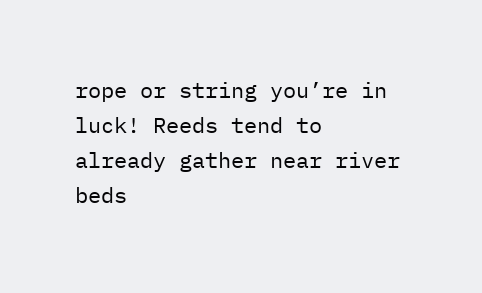rope or string you’re in luck! Reeds tend to already gather near river beds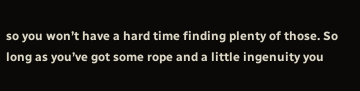so you won’t have a hard time finding plenty of those. So long as you’ve got some rope and a little ingenuity you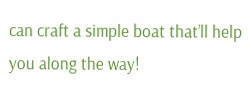can craft a simple boat that’ll help you along the way!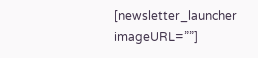[newsletter_launcher imageURL=””]